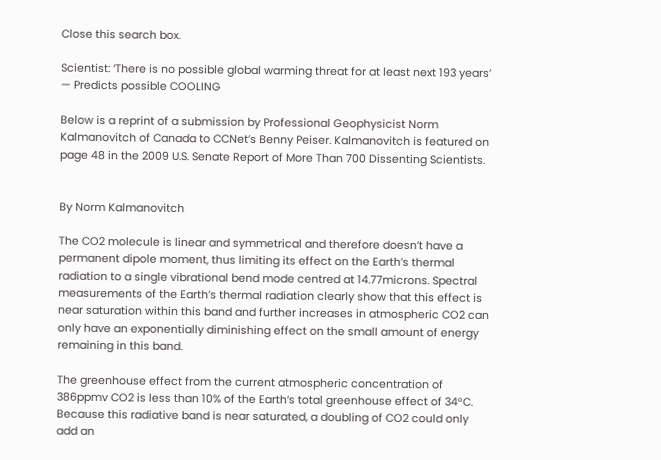Close this search box.

Scientist: ‘There is no possible global warming threat for at least next 193 years’ — Predicts possible COOLING

Below is a reprint of a submission by Professional Geophysicist Norm Kalmanovitch of Canada to CCNet’s Benny Peiser. Kalmanovitch is featured on page 48 in the 2009 U.S. Senate Report of More Than 700 Dissenting Scientists.


By Norm Kalmanovitch

The CO2 molecule is linear and symmetrical and therefore doesn’t have a permanent dipole moment, thus limiting its effect on the Earth’s thermal radiation to a single vibrational bend mode centred at 14.77microns. Spectral measurements of the Earth’s thermal radiation clearly show that this effect is near saturation within this band and further increases in atmospheric CO2 can only have an exponentially diminishing effect on the small amount of energy remaining in this band.

The greenhouse effect from the current atmospheric concentration of 386ppmv CO2 is less than 10% of the Earth’s total greenhouse effect of 34°C. Because this radiative band is near saturated, a doubling of CO2 could only add an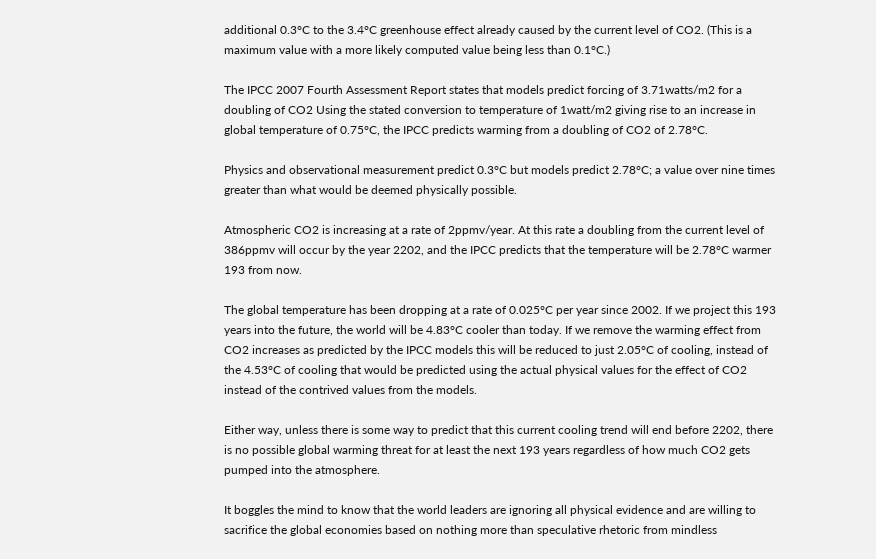additional 0.3°C to the 3.4°C greenhouse effect already caused by the current level of CO2. (This is a maximum value with a more likely computed value being less than 0.1°C.)

The IPCC 2007 Fourth Assessment Report states that models predict forcing of 3.71watts/m2 for a doubling of CO2 Using the stated conversion to temperature of 1watt/m2 giving rise to an increase in global temperature of 0.75°C, the IPCC predicts warming from a doubling of CO2 of 2.78°C.

Physics and observational measurement predict 0.3°C but models predict 2.78°C; a value over nine times greater than what would be deemed physically possible.

Atmospheric CO2 is increasing at a rate of 2ppmv/year. At this rate a doubling from the current level of 386ppmv will occur by the year 2202, and the IPCC predicts that the temperature will be 2.78°C warmer 193 from now.

The global temperature has been dropping at a rate of 0.025°C per year since 2002. If we project this 193 years into the future, the world will be 4.83°C cooler than today. If we remove the warming effect from CO2 increases as predicted by the IPCC models this will be reduced to just 2.05°C of cooling, instead of the 4.53°C of cooling that would be predicted using the actual physical values for the effect of CO2 instead of the contrived values from the models.

Either way, unless there is some way to predict that this current cooling trend will end before 2202, there is no possible global warming threat for at least the next 193 years regardless of how much CO2 gets pumped into the atmosphere.

It boggles the mind to know that the world leaders are ignoring all physical evidence and are willing to sacrifice the global economies based on nothing more than speculative rhetoric from mindless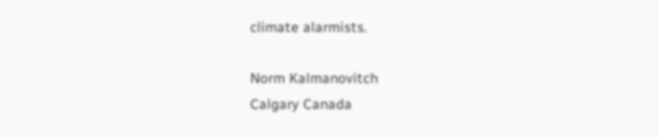climate alarmists.

Norm Kalmanovitch
Calgary Canada